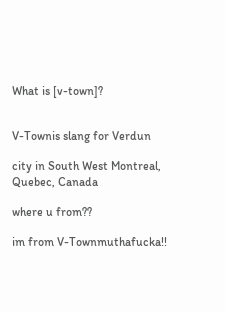What is [v-town]?


V-Townis slang for Verdun

city in South West Montreal, Quebec, Canada

where u from??

im from V-Townmuthafucka!!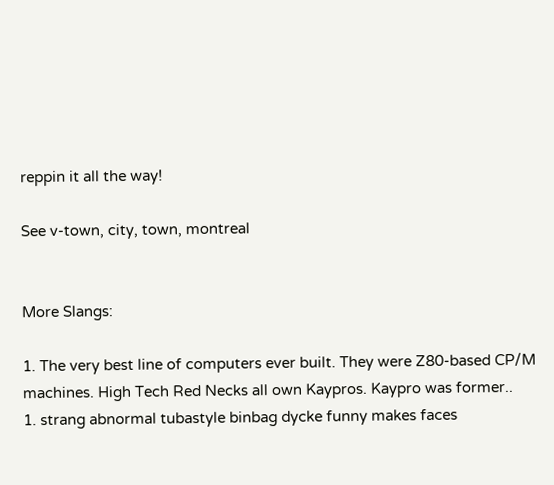reppin it all the way!

See v-town, city, town, montreal


More Slangs:

1. The very best line of computers ever built. They were Z80-based CP/M machines. High Tech Red Necks all own Kaypros. Kaypro was former..
1. strang abnormal tubastyle binbag dycke funny makes faces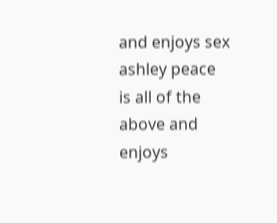and enjoys sex ashley peace is all of the above and enjoys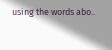using the words abo..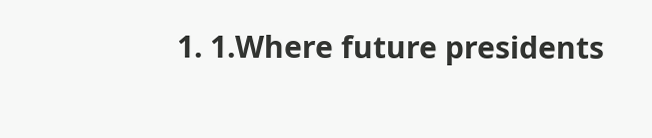1. 1.Where future presidents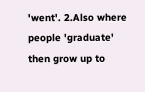'went'. 2.Also where people 'graduate' then grow up to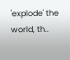'explode' the world, th..